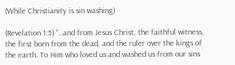(While Christianity is sin washing)

(Revelation 1:5) “…and from Jesus Christ, the faithful witness, the first born from the dead, and the ruler over the kings of the earth. To Him who loved us and washed us from our sins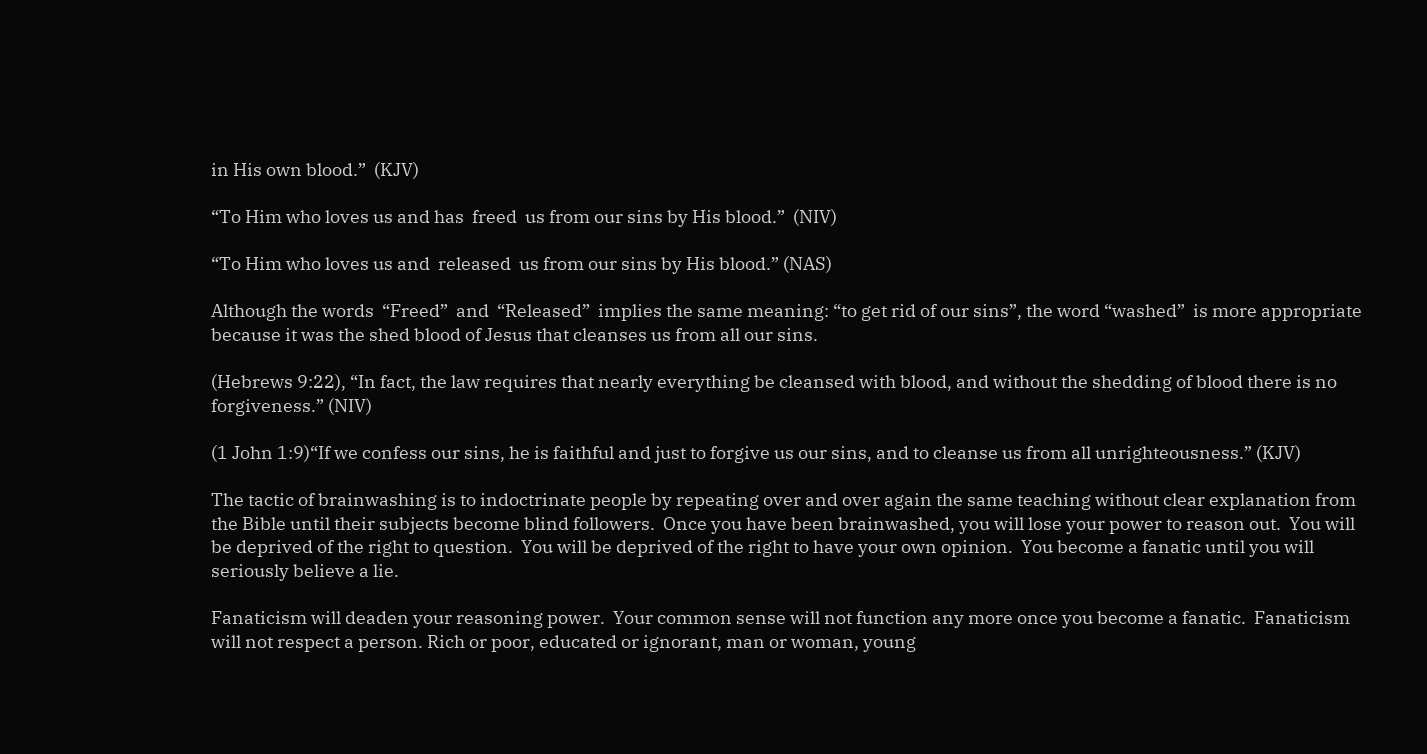in His own blood.”  (KJV)

“To Him who loves us and has  freed  us from our sins by His blood.”  (NIV)

“To Him who loves us and  released  us from our sins by His blood.” (NAS)

Although the words  “Freed”  and  “Released”  implies the same meaning: “to get rid of our sins”, the word “washed”  is more appropriate because it was the shed blood of Jesus that cleanses us from all our sins.

(Hebrews 9:22), “In fact, the law requires that nearly everything be cleansed with blood, and without the shedding of blood there is no forgiveness.” (NIV)

(1 John 1:9)“If we confess our sins, he is faithful and just to forgive us our sins, and to cleanse us from all unrighteousness.” (KJV)

The tactic of brainwashing is to indoctrinate people by repeating over and over again the same teaching without clear explanation from the Bible until their subjects become blind followers.  Once you have been brainwashed, you will lose your power to reason out.  You will be deprived of the right to question.  You will be deprived of the right to have your own opinion.  You become a fanatic until you will seriously believe a lie.

Fanaticism will deaden your reasoning power.  Your common sense will not function any more once you become a fanatic.  Fanaticism will not respect a person. Rich or poor, educated or ignorant, man or woman, young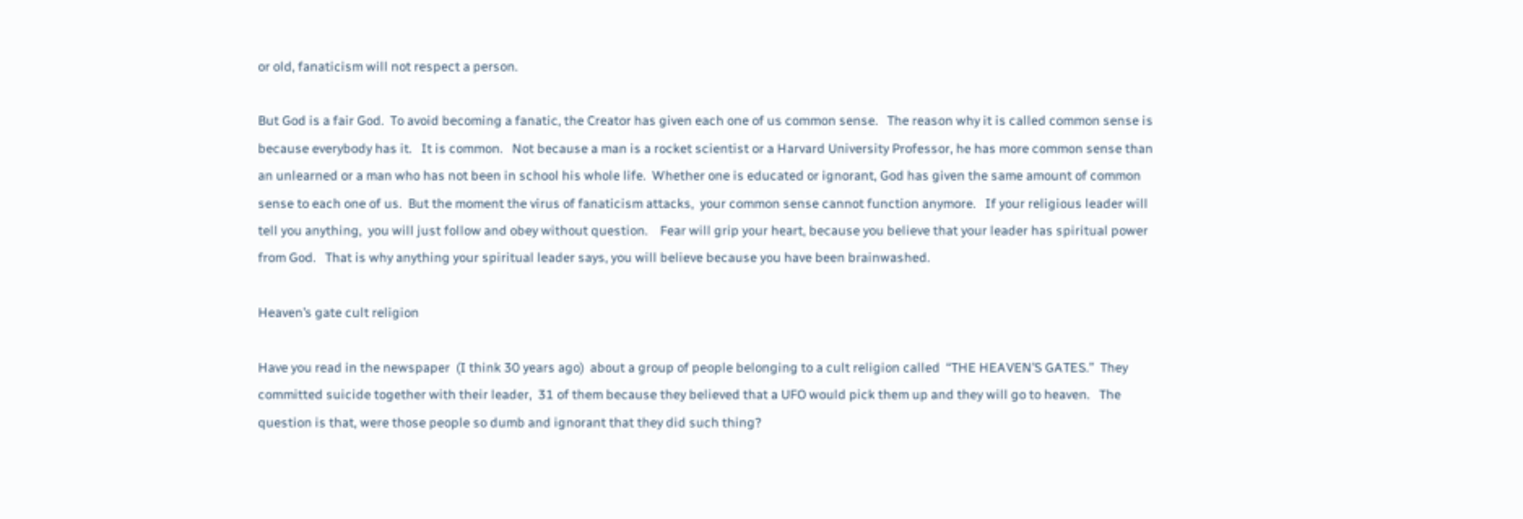or old, fanaticism will not respect a person.

But God is a fair God.  To avoid becoming a fanatic, the Creator has given each one of us common sense.   The reason why it is called common sense is because everybody has it.   It is common.   Not because a man is a rocket scientist or a Harvard University Professor, he has more common sense than an unlearned or a man who has not been in school his whole life.  Whether one is educated or ignorant, God has given the same amount of common sense to each one of us.  But the moment the virus of fanaticism attacks,  your common sense cannot function anymore.   If your religious leader will tell you anything,  you will just follow and obey without question.    Fear will grip your heart, because you believe that your leader has spiritual power from God.   That is why anything your spiritual leader says, you will believe because you have been brainwashed.

Heaven’s gate cult religion

Have you read in the newspaper  (I think 30 years ago)  about a group of people belonging to a cult religion called  “THE HEAVEN’S GATES.”  They committed suicide together with their leader,  31 of them because they believed that a UFO would pick them up and they will go to heaven.   The question is that, were those people so dumb and ignorant that they did such thing?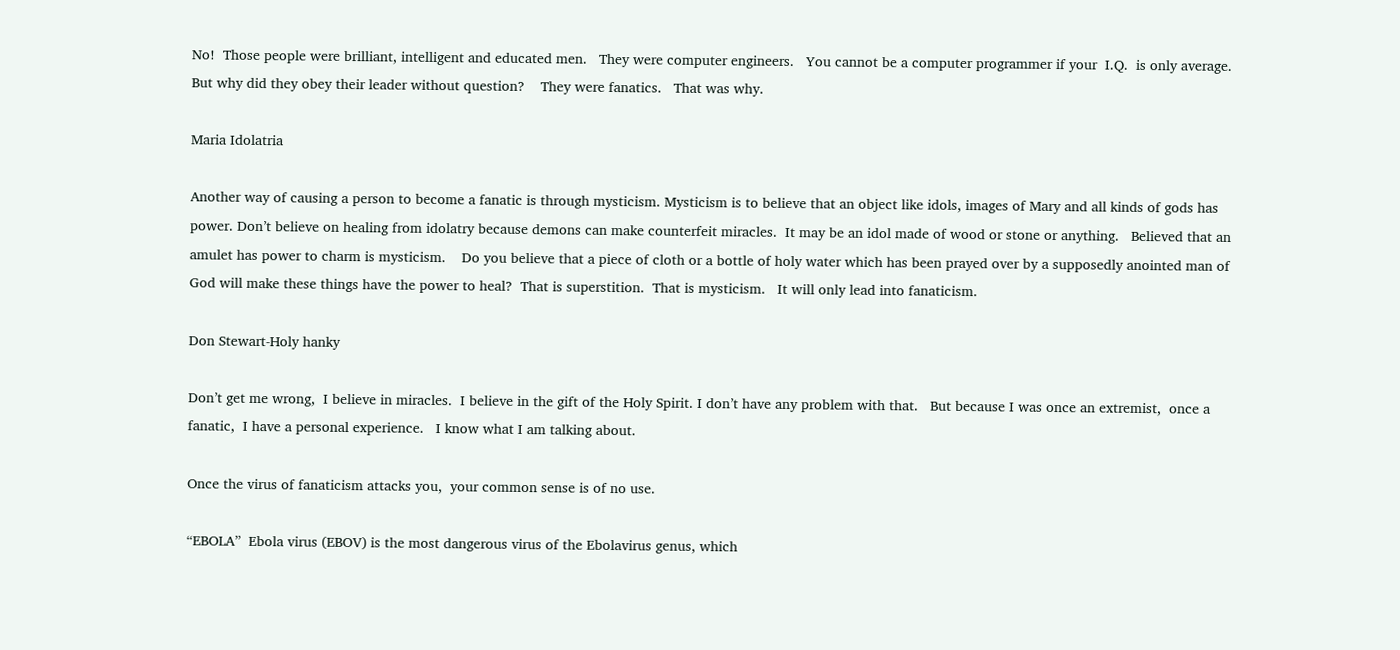No!  Those people were brilliant, intelligent and educated men.   They were computer engineers.   You cannot be a computer programmer if your  I.Q.  is only average.   But why did they obey their leader without question?    They were fanatics.   That was why.

Maria Idolatria

Another way of causing a person to become a fanatic is through mysticism. Mysticism is to believe that an object like idols, images of Mary and all kinds of gods has power. Don’t believe on healing from idolatry because demons can make counterfeit miracles.  It may be an idol made of wood or stone or anything.   Believed that an amulet has power to charm is mysticism.    Do you believe that a piece of cloth or a bottle of holy water which has been prayed over by a supposedly anointed man of God will make these things have the power to heal?  That is superstition.  That is mysticism.   It will only lead into fanaticism.

Don Stewart-Holy hanky

Don’t get me wrong,  I believe in miracles.  I believe in the gift of the Holy Spirit. I don’t have any problem with that.   But because I was once an extremist,  once a fanatic,  I have a personal experience.   I know what I am talking about.

Once the virus of fanaticism attacks you,  your common sense is of no use.

“EBOLA”  Ebola virus (EBOV) is the most dangerous virus of the Ebolavirus genus, which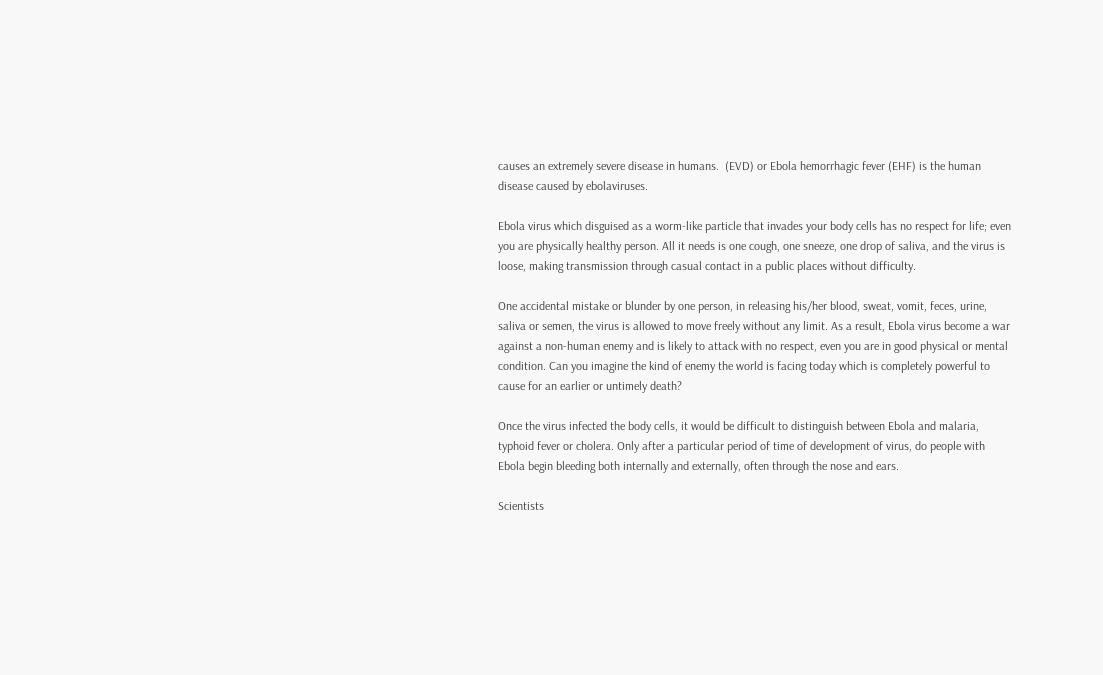causes an extremely severe disease in humans.  (EVD) or Ebola hemorrhagic fever (EHF) is the human disease caused by ebolaviruses.

Ebola virus which disguised as a worm-like particle that invades your body cells has no respect for life; even you are physically healthy person. All it needs is one cough, one sneeze, one drop of saliva, and the virus is loose, making transmission through casual contact in a public places without difficulty.

One accidental mistake or blunder by one person, in releasing his/her blood, sweat, vomit, feces, urine, saliva or semen, the virus is allowed to move freely without any limit. As a result, Ebola virus become a war against a non-human enemy and is likely to attack with no respect, even you are in good physical or mental condition. Can you imagine the kind of enemy the world is facing today which is completely powerful to cause for an earlier or untimely death?

Once the virus infected the body cells, it would be difficult to distinguish between Ebola and malaria, typhoid fever or cholera. Only after a particular period of time of development of virus, do people with Ebola begin bleeding both internally and externally, often through the nose and ears.

Scientists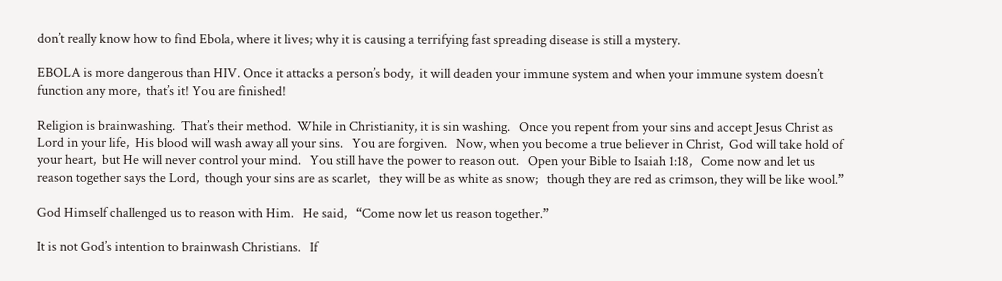don’t really know how to find Ebola, where it lives; why it is causing a terrifying fast spreading disease is still a mystery.

EBOLA is more dangerous than HIV. Once it attacks a person’s body,  it will deaden your immune system and when your immune system doesn’t function any more,  that’s it! You are finished!

Religion is brainwashing.  That’s their method.  While in Christianity, it is sin washing.   Once you repent from your sins and accept Jesus Christ as Lord in your life,  His blood will wash away all your sins.   You are forgiven.   Now, when you become a true believer in Christ,  God will take hold of your heart,  but He will never control your mind.   You still have the power to reason out.   Open your Bible to Isaiah 1:18,   Come now and let us reason together says the Lord,  though your sins are as scarlet,   they will be as white as snow;   though they are red as crimson, they will be like wool.”

God Himself challenged us to reason with Him.   He said,   “Come now let us reason together.”

It is not God’s intention to brainwash Christians.   If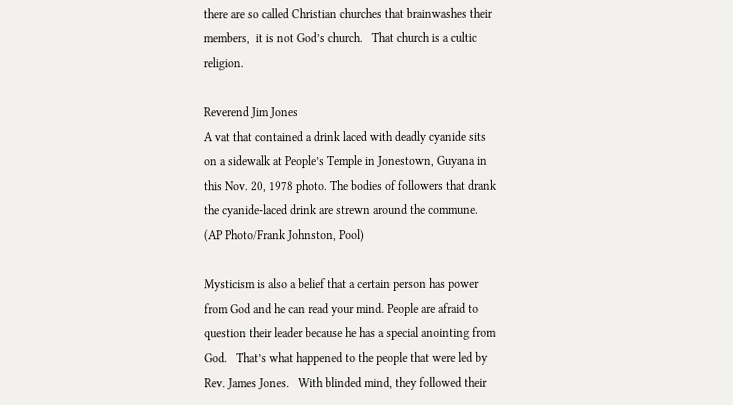there are so called Christian churches that brainwashes their members,  it is not God’s church.   That church is a cultic religion.

Reverend Jim Jones
A vat that contained a drink laced with deadly cyanide sits on a sidewalk at People’s Temple in Jonestown, Guyana in this Nov. 20, 1978 photo. The bodies of followers that drank the cyanide-laced drink are strewn around the commune. (AP Photo/Frank Johnston, Pool)

Mysticism is also a belief that a certain person has power from God and he can read your mind. People are afraid to question their leader because he has a special anointing from God.   That’s what happened to the people that were led by Rev. James Jones.   With blinded mind, they followed their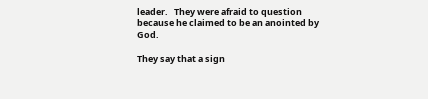leader.   They were afraid to question because he claimed to be an anointed by God.

They say that a sign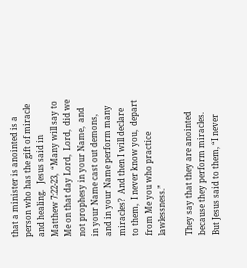that a minister is anointed is a person who has the gift of miracle and healing.   Jesus said in Matthew 7:22-23,  “Many will say to Me on that day Lord,  Lord,  did we not prophesy in your Name,  and in your Name cast out demons,  and in your Name perform many miracles?  And then I will declare to them,  I never know you,  depart from Me you who practice lawlessness.”

They say that they are anointed because they perform miracles.   But Jesus said to them, “I never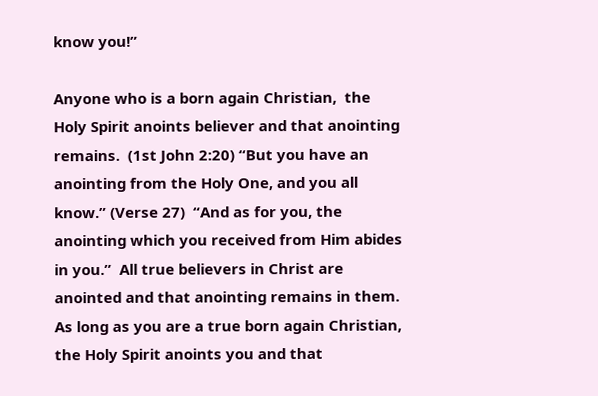know you!”

Anyone who is a born again Christian,  the Holy Spirit anoints believer and that anointing remains.  (1st John 2:20) “But you have an anointing from the Holy One, and you all know.” (Verse 27)  “And as for you, the anointing which you received from Him abides in you.”  All true believers in Christ are anointed and that anointing remains in them.   As long as you are a true born again Christian,  the Holy Spirit anoints you and that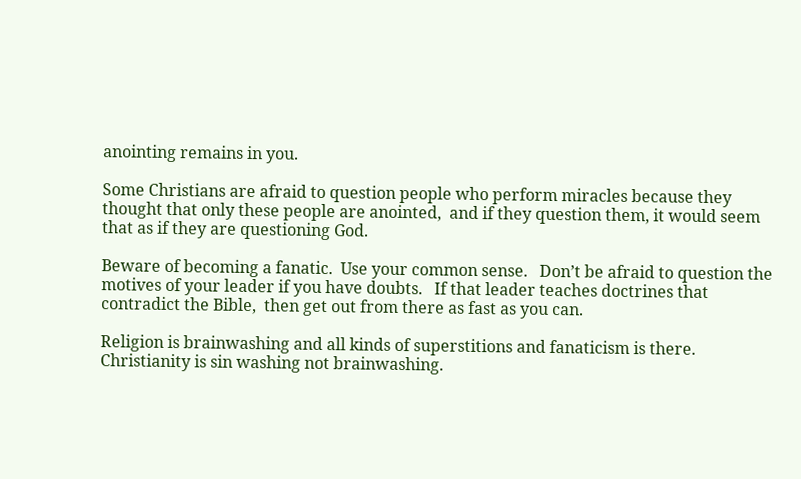anointing remains in you.

Some Christians are afraid to question people who perform miracles because they thought that only these people are anointed,  and if they question them, it would seem that as if they are questioning God.

Beware of becoming a fanatic.  Use your common sense.   Don’t be afraid to question the motives of your leader if you have doubts.   If that leader teaches doctrines that contradict the Bible,  then get out from there as fast as you can.

Religion is brainwashing and all kinds of superstitions and fanaticism is there. Christianity is sin washing not brainwashing.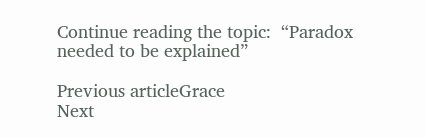Continue reading the topic:  “Paradox needed to be explained”

Previous articleGrace
Next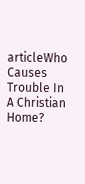articleWho Causes Trouble In A Christian Home?